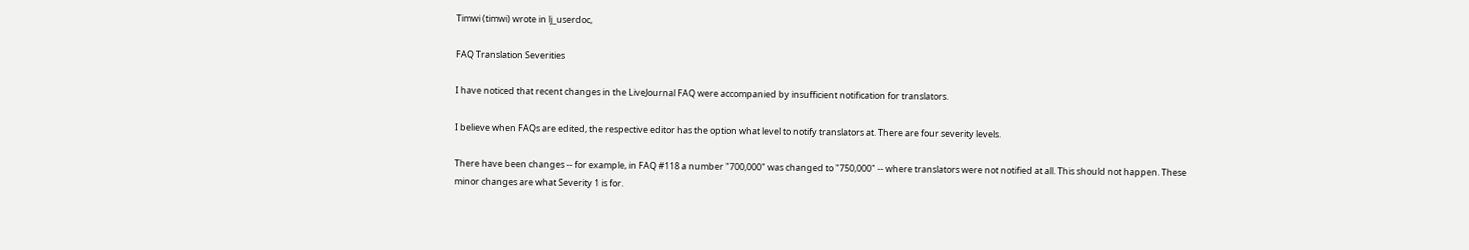Timwi (timwi) wrote in lj_userdoc,

FAQ Translation Severities

I have noticed that recent changes in the LiveJournal FAQ were accompanied by insufficient notification for translators.

I believe when FAQs are edited, the respective editor has the option what level to notify translators at. There are four severity levels.

There have been changes -- for example, in FAQ #118 a number "700,000" was changed to "750,000" -- where translators were not notified at all. This should not happen. These minor changes are what Severity 1 is for.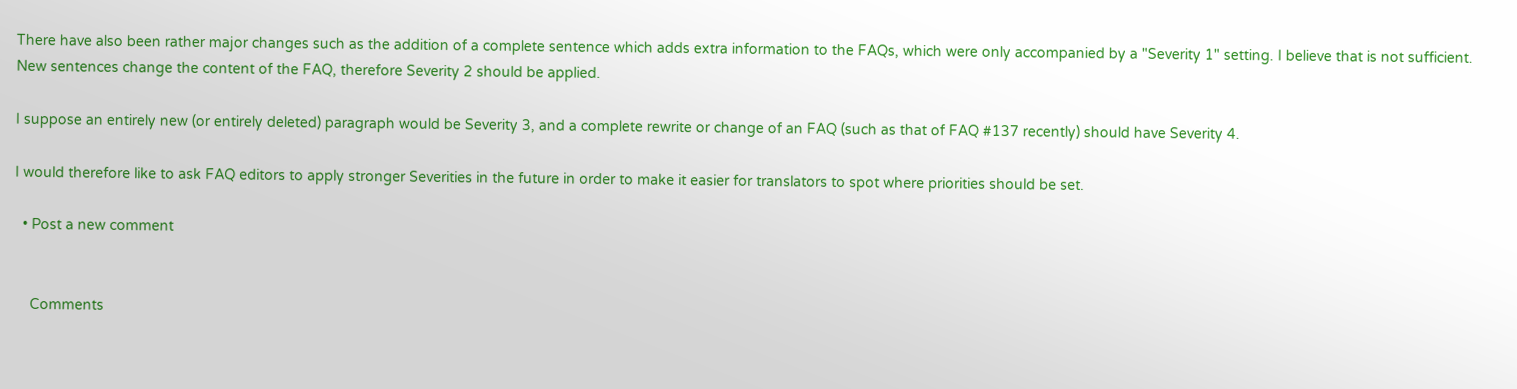There have also been rather major changes such as the addition of a complete sentence which adds extra information to the FAQs, which were only accompanied by a "Severity 1" setting. I believe that is not sufficient. New sentences change the content of the FAQ, therefore Severity 2 should be applied.

I suppose an entirely new (or entirely deleted) paragraph would be Severity 3, and a complete rewrite or change of an FAQ (such as that of FAQ #137 recently) should have Severity 4.

I would therefore like to ask FAQ editors to apply stronger Severities in the future in order to make it easier for translators to spot where priorities should be set.

  • Post a new comment


    Comments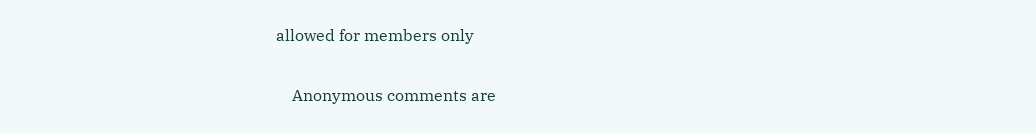allowed for members only

    Anonymous comments are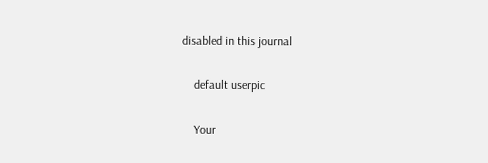disabled in this journal

    default userpic

    Your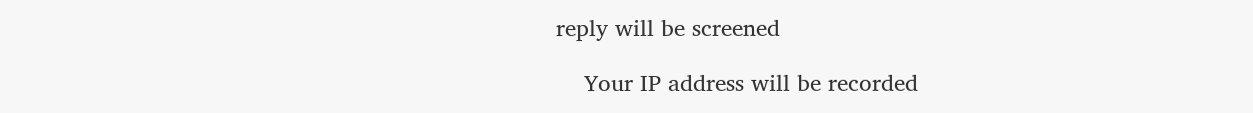reply will be screened

    Your IP address will be recorded